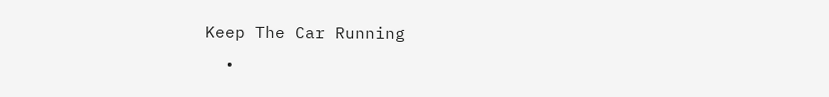Keep The Car Running
  •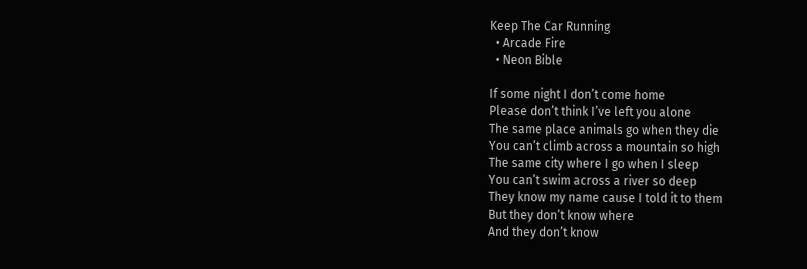Keep The Car Running
  • Arcade Fire
  • Neon Bible

If some night I don’t come home
Please don’t think I’ve left you alone
The same place animals go when they die
You can’t climb across a mountain so high
The same city where I go when I sleep
You can’t swim across a river so deep
They know my name cause I told it to them
But they don’t know where
And they don’t know